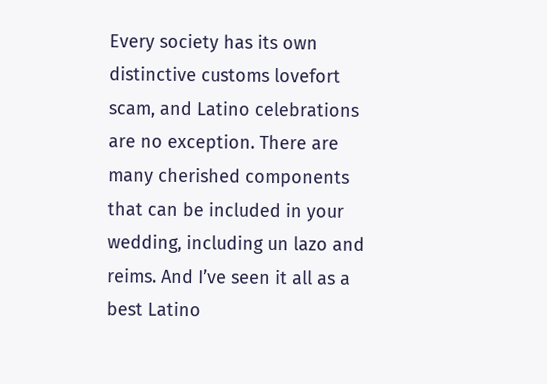Every society has its own distinctive customs lovefort scam, and Latino celebrations are no exception. There are many cherished components that can be included in your wedding, including un lazo and reims. And I’ve seen it all as a best Latino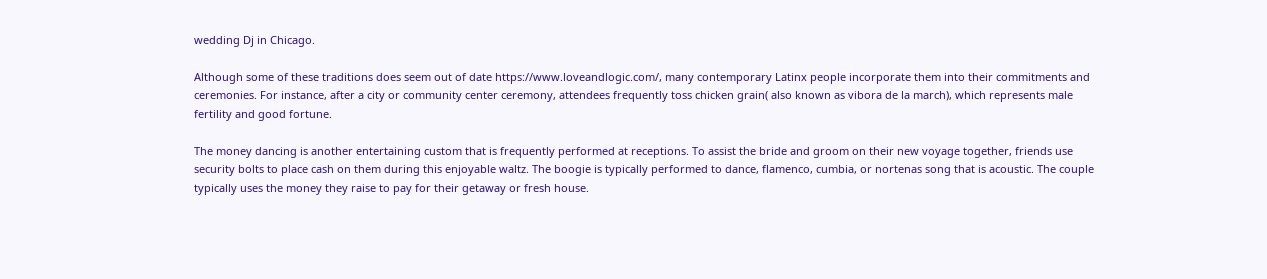wedding Dj in Chicago.

Although some of these traditions does seem out of date https://www.loveandlogic.com/, many contemporary Latinx people incorporate them into their commitments and ceremonies. For instance, after a city or community center ceremony, attendees frequently toss chicken grain( also known as vibora de la march), which represents male fertility and good fortune.

The money dancing is another entertaining custom that is frequently performed at receptions. To assist the bride and groom on their new voyage together, friends use security bolts to place cash on them during this enjoyable waltz. The boogie is typically performed to dance, flamenco, cumbia, or nortenas song that is acoustic. The couple typically uses the money they raise to pay for their getaway or fresh house.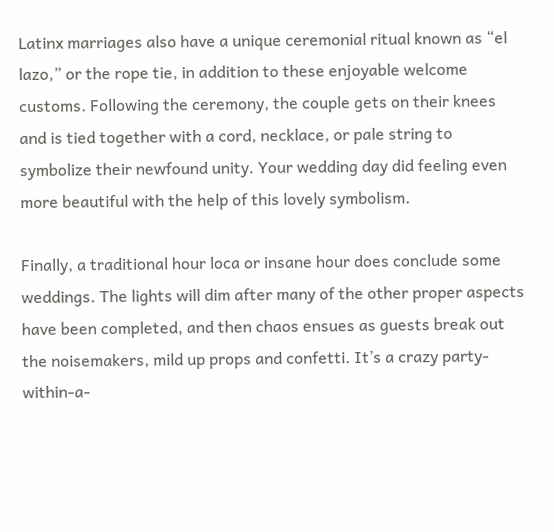Latinx marriages also have a unique ceremonial ritual known as “el lazo,” or the rope tie, in addition to these enjoyable welcome customs. Following the ceremony, the couple gets on their knees and is tied together with a cord, necklace, or pale string to symbolize their newfound unity. Your wedding day did feeling even more beautiful with the help of this lovely symbolism.

Finally, a traditional hour loca or insane hour does conclude some weddings. The lights will dim after many of the other proper aspects have been completed, and then chaos ensues as guests break out the noisemakers, mild up props and confetti. It’s a crazy party-within-a-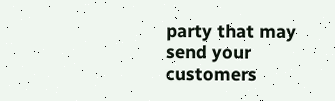party that may send your customers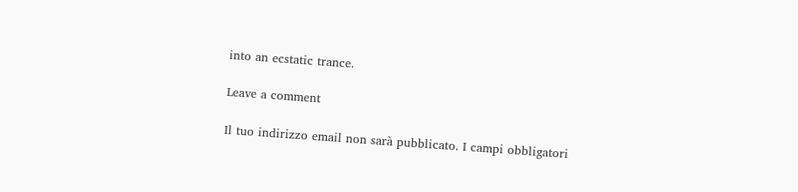into an ecstatic trance.

Leave a comment

Il tuo indirizzo email non sarà pubblicato. I campi obbligatori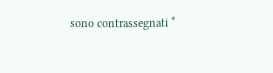sono contrassegnati *